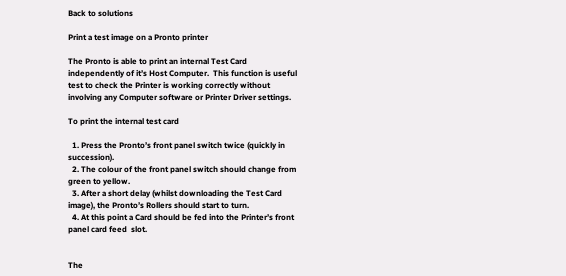Back to solutions

Print a test image on a Pronto printer

The Pronto is able to print an internal Test Card independently of it’s Host Computer.  This function is useful test to check the Printer is working correctly without involving any Computer software or Printer Driver settings.

To print the internal test card

  1. Press the Pronto’s front panel switch twice (quickly in succession).
  2. The colour of the front panel switch should change from green to yellow.
  3. After a short delay (whilst downloading the Test Card image), the Pronto’s Rollers should start to turn.
  4. At this point a Card should be fed into the Printer’s front panel card feed  slot.


The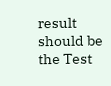result should be the Test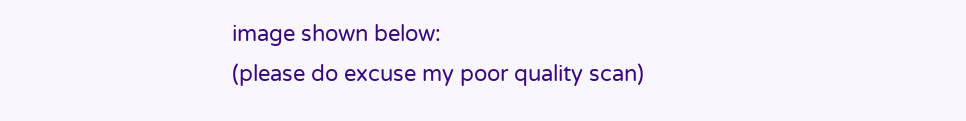image shown below:
(please do excuse my poor quality scan)